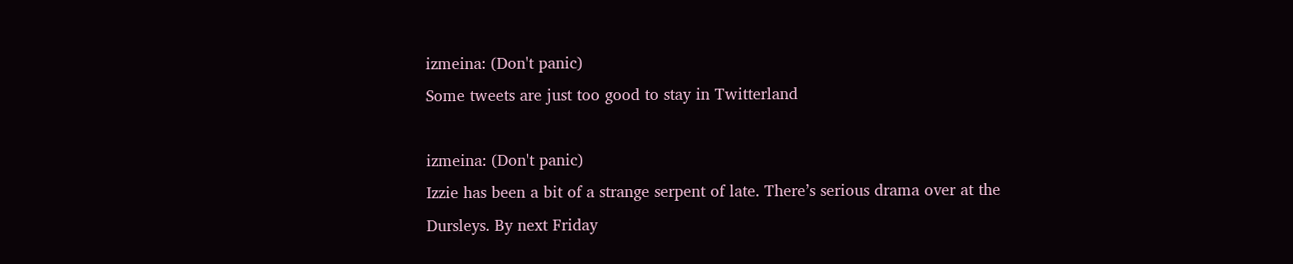izmeina: (Don't panic)
Some tweets are just too good to stay in Twitterland

izmeina: (Don't panic)
Izzie has been a bit of a strange serpent of late. There’s serious drama over at the Dursleys. By next Friday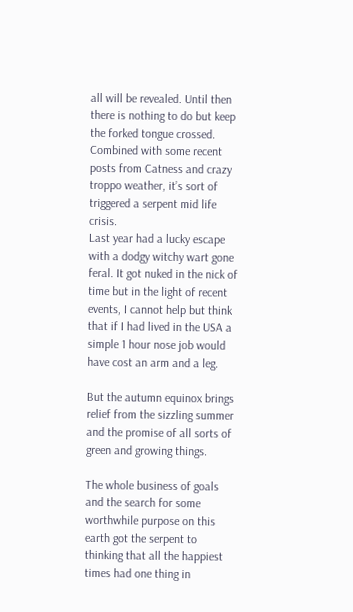all will be revealed. Until then there is nothing to do but keep the forked tongue crossed.
Combined with some recent posts from Catness and crazy troppo weather, it’s sort of triggered a serpent mid life crisis.
Last year had a lucky escape with a dodgy witchy wart gone feral. It got nuked in the nick of time but in the light of recent events, I cannot help but think that if I had lived in the USA a simple 1 hour nose job would have cost an arm and a leg.

But the autumn equinox brings relief from the sizzling summer and the promise of all sorts of green and growing things.

The whole business of goals and the search for some worthwhile purpose on this earth got the serpent to thinking that all the happiest times had one thing in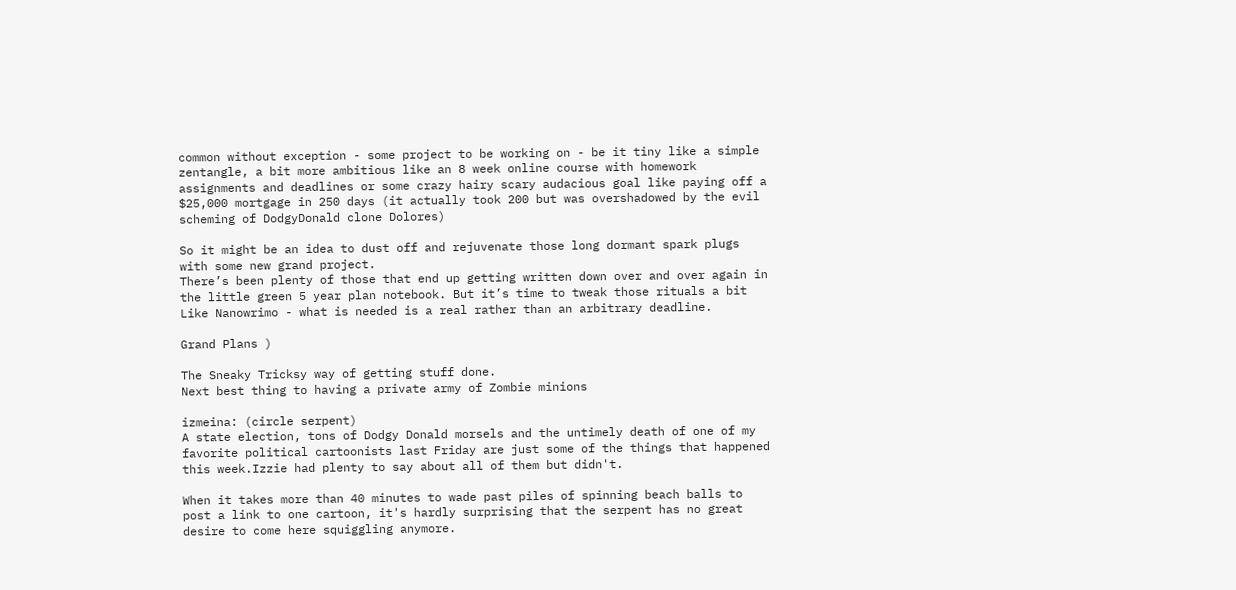common without exception - some project to be working on - be it tiny like a simple zentangle, a bit more ambitious like an 8 week online course with homework assignments and deadlines or some crazy hairy scary audacious goal like paying off a $25,000 mortgage in 250 days (it actually took 200 but was overshadowed by the evil scheming of DodgyDonald clone Dolores)

So it might be an idea to dust off and rejuvenate those long dormant spark plugs with some new grand project.
There’s been plenty of those that end up getting written down over and over again in the little green 5 year plan notebook. But it’s time to tweak those rituals a bit
Like Nanowrimo - what is needed is a real rather than an arbitrary deadline.

Grand Plans )

The Sneaky Tricksy way of getting stuff done.
Next best thing to having a private army of Zombie minions

izmeina: (circle serpent)
A state election, tons of Dodgy Donald morsels and the untimely death of one of my favorite political cartoonists last Friday are just some of the things that happened this week.Izzie had plenty to say about all of them but didn't.

When it takes more than 40 minutes to wade past piles of spinning beach balls to post a link to one cartoon, it's hardly surprising that the serpent has no great desire to come here squiggling anymore.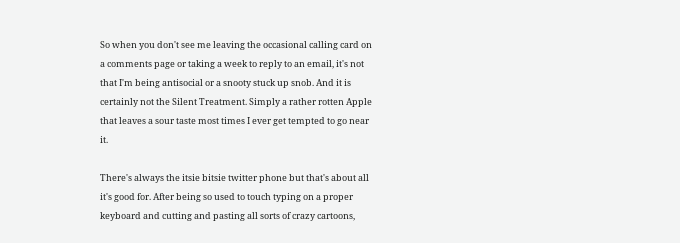So when you don't see me leaving the occasional calling card on a comments page or taking a week to reply to an email, it's not that I'm being antisocial or a snooty stuck up snob. And it is certainly not the Silent Treatment. Simply a rather rotten Apple that leaves a sour taste most times I ever get tempted to go near it.

There's always the itsie bitsie twitter phone but that's about all it's good for. After being so used to touch typing on a proper keyboard and cutting and pasting all sorts of crazy cartoons,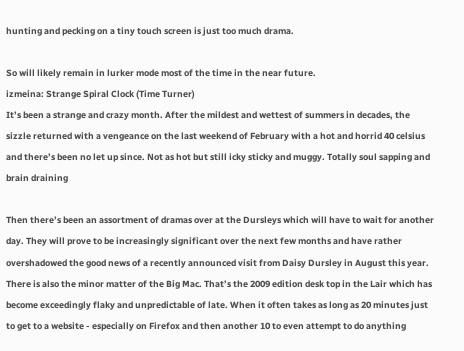hunting and pecking on a tiny touch screen is just too much drama.

So will likely remain in lurker mode most of the time in the near future.
izmeina: Strange Spiral Clock (Time Turner)
It’s been a strange and crazy month. After the mildest and wettest of summers in decades, the sizzle returned with a vengeance on the last weekend of February with a hot and horrid 40 celsius and there’s been no let up since. Not as hot but still icky sticky and muggy. Totally soul sapping and brain draining

Then there’s been an assortment of dramas over at the Dursleys which will have to wait for another day. They will prove to be increasingly significant over the next few months and have rather overshadowed the good news of a recently announced visit from Daisy Dursley in August this year.
There is also the minor matter of the Big Mac. That’s the 2009 edition desk top in the Lair which has become exceedingly flaky and unpredictable of late. When it often takes as long as 20 minutes just to get to a website - especially on Firefox and then another 10 to even attempt to do anything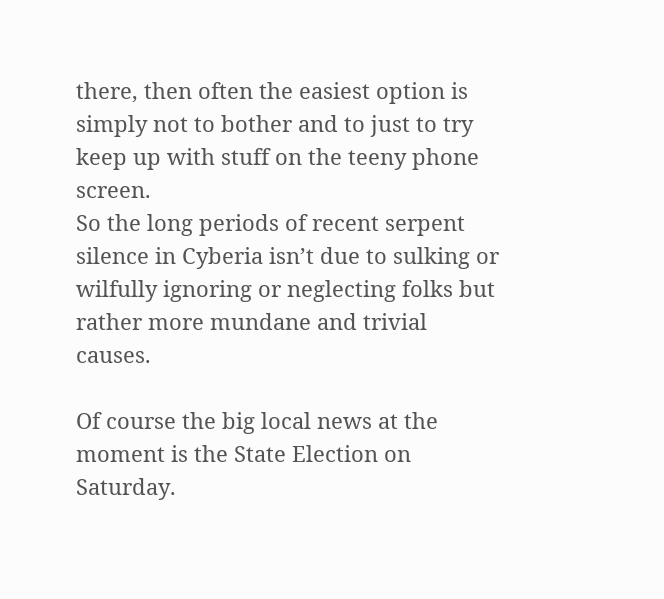there, then often the easiest option is simply not to bother and to just to try keep up with stuff on the teeny phone screen.
So the long periods of recent serpent silence in Cyberia isn’t due to sulking or wilfully ignoring or neglecting folks but rather more mundane and trivial causes.

Of course the big local news at the moment is the State Election on Saturday.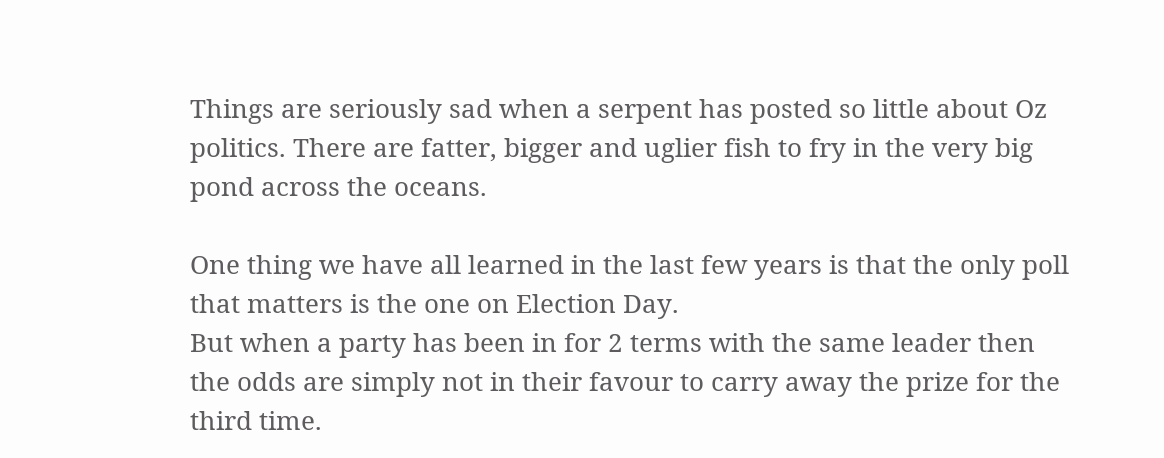Things are seriously sad when a serpent has posted so little about Oz politics. There are fatter, bigger and uglier fish to fry in the very big pond across the oceans.

One thing we have all learned in the last few years is that the only poll that matters is the one on Election Day.
But when a party has been in for 2 terms with the same leader then the odds are simply not in their favour to carry away the prize for the third time.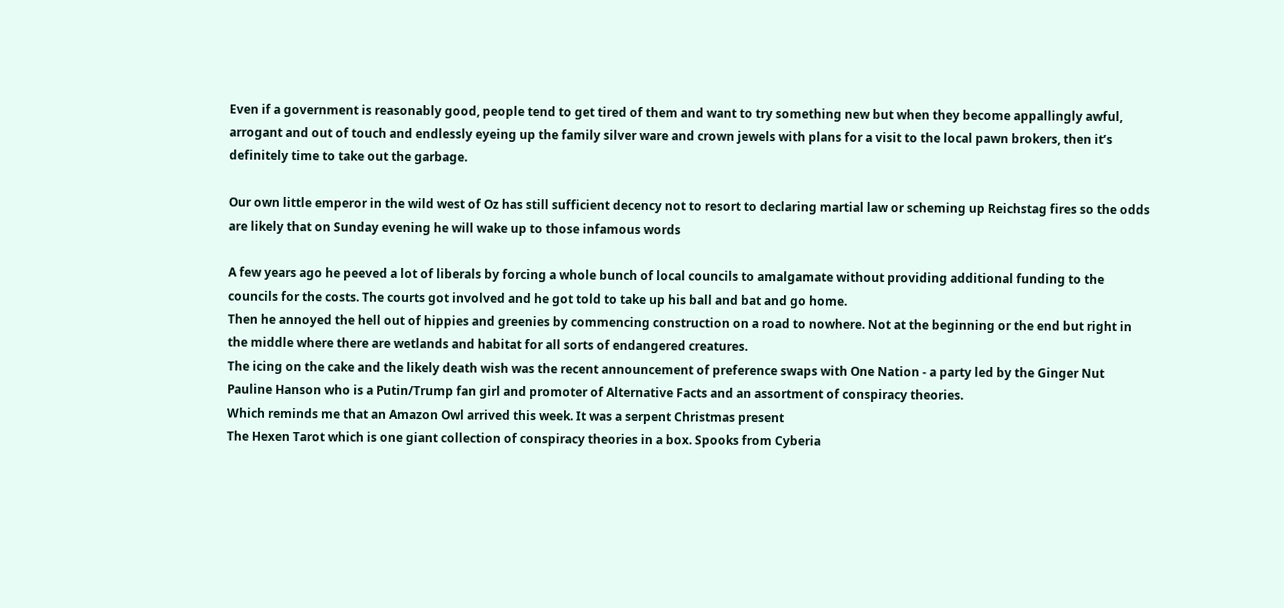Even if a government is reasonably good, people tend to get tired of them and want to try something new but when they become appallingly awful, arrogant and out of touch and endlessly eyeing up the family silver ware and crown jewels with plans for a visit to the local pawn brokers, then it’s definitely time to take out the garbage.

Our own little emperor in the wild west of Oz has still sufficient decency not to resort to declaring martial law or scheming up Reichstag fires so the odds are likely that on Sunday evening he will wake up to those infamous words

A few years ago he peeved a lot of liberals by forcing a whole bunch of local councils to amalgamate without providing additional funding to the councils for the costs. The courts got involved and he got told to take up his ball and bat and go home.
Then he annoyed the hell out of hippies and greenies by commencing construction on a road to nowhere. Not at the beginning or the end but right in the middle where there are wetlands and habitat for all sorts of endangered creatures.
The icing on the cake and the likely death wish was the recent announcement of preference swaps with One Nation - a party led by the Ginger Nut Pauline Hanson who is a Putin/Trump fan girl and promoter of Alternative Facts and an assortment of conspiracy theories.
Which reminds me that an Amazon Owl arrived this week. It was a serpent Christmas present
The Hexen Tarot which is one giant collection of conspiracy theories in a box. Spooks from Cyberia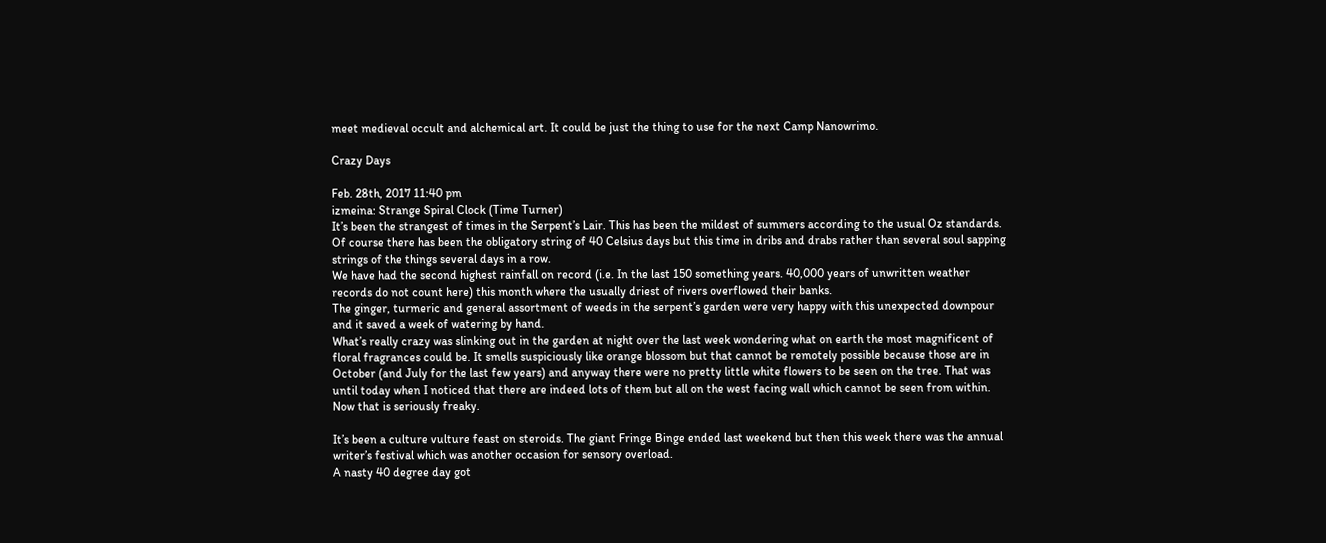meet medieval occult and alchemical art. It could be just the thing to use for the next Camp Nanowrimo.

Crazy Days

Feb. 28th, 2017 11:40 pm
izmeina: Strange Spiral Clock (Time Turner)
It’s been the strangest of times in the Serpent’s Lair. This has been the mildest of summers according to the usual Oz standards. Of course there has been the obligatory string of 40 Celsius days but this time in dribs and drabs rather than several soul sapping strings of the things several days in a row.
We have had the second highest rainfall on record (i.e. In the last 150 something years. 40,000 years of unwritten weather records do not count here) this month where the usually driest of rivers overflowed their banks.
The ginger, turmeric and general assortment of weeds in the serpent’s garden were very happy with this unexpected downpour and it saved a week of watering by hand.
What’s really crazy was slinking out in the garden at night over the last week wondering what on earth the most magnificent of floral fragrances could be. It smells suspiciously like orange blossom but that cannot be remotely possible because those are in October (and July for the last few years) and anyway there were no pretty little white flowers to be seen on the tree. That was until today when I noticed that there are indeed lots of them but all on the west facing wall which cannot be seen from within. Now that is seriously freaky.

It’s been a culture vulture feast on steroids. The giant Fringe Binge ended last weekend but then this week there was the annual writer’s festival which was another occasion for sensory overload.
A nasty 40 degree day got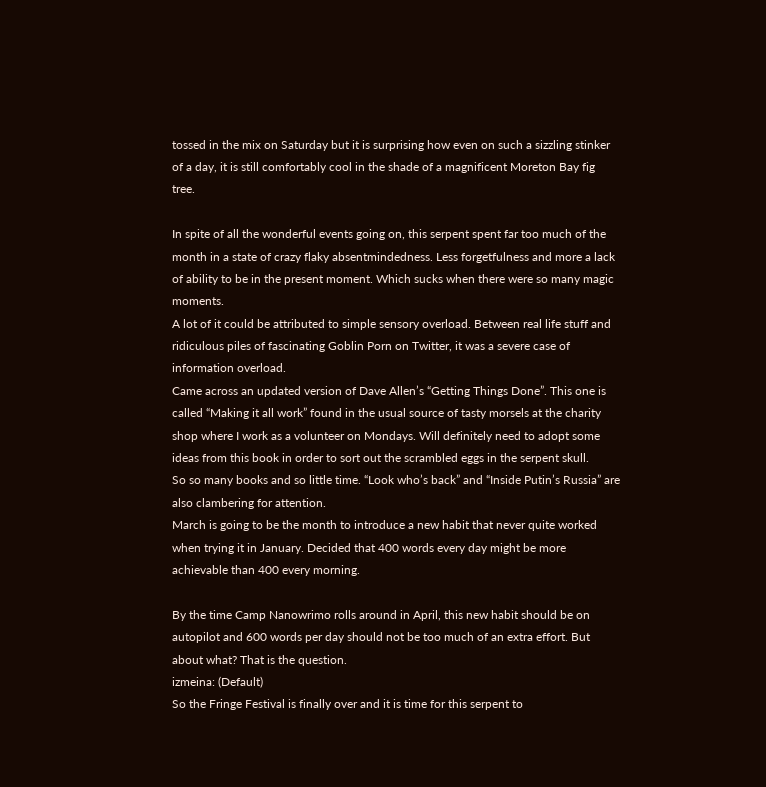tossed in the mix on Saturday but it is surprising how even on such a sizzling stinker of a day, it is still comfortably cool in the shade of a magnificent Moreton Bay fig tree.

In spite of all the wonderful events going on, this serpent spent far too much of the month in a state of crazy flaky absentmindedness. Less forgetfulness and more a lack of ability to be in the present moment. Which sucks when there were so many magic moments.
A lot of it could be attributed to simple sensory overload. Between real life stuff and ridiculous piles of fascinating Goblin Porn on Twitter, it was a severe case of information overload.
Came across an updated version of Dave Allen’s “Getting Things Done”. This one is called “Making it all work” found in the usual source of tasty morsels at the charity shop where I work as a volunteer on Mondays. Will definitely need to adopt some ideas from this book in order to sort out the scrambled eggs in the serpent skull.
So so many books and so little time. “Look who’s back” and “Inside Putin’s Russia” are also clambering for attention.
March is going to be the month to introduce a new habit that never quite worked when trying it in January. Decided that 400 words every day might be more achievable than 400 every morning.

By the time Camp Nanowrimo rolls around in April, this new habit should be on autopilot and 600 words per day should not be too much of an extra effort. But about what? That is the question.
izmeina: (Default)
So the Fringe Festival is finally over and it is time for this serpent to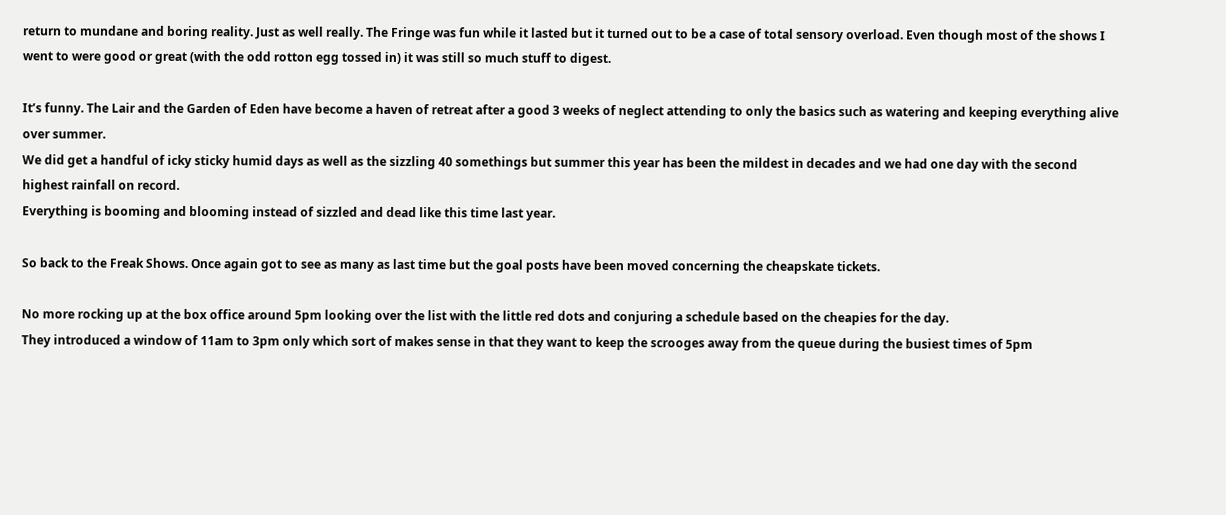return to mundane and boring reality. Just as well really. The Fringe was fun while it lasted but it turned out to be a case of total sensory overload. Even though most of the shows I went to were good or great (with the odd rotton egg tossed in) it was still so much stuff to digest.

It’s funny. The Lair and the Garden of Eden have become a haven of retreat after a good 3 weeks of neglect attending to only the basics such as watering and keeping everything alive over summer.
We did get a handful of icky sticky humid days as well as the sizzling 40 somethings but summer this year has been the mildest in decades and we had one day with the second highest rainfall on record.
Everything is booming and blooming instead of sizzled and dead like this time last year.

So back to the Freak Shows. Once again got to see as many as last time but the goal posts have been moved concerning the cheapskate tickets.

No more rocking up at the box office around 5pm looking over the list with the little red dots and conjuring a schedule based on the cheapies for the day.
They introduced a window of 11am to 3pm only which sort of makes sense in that they want to keep the scrooges away from the queue during the busiest times of 5pm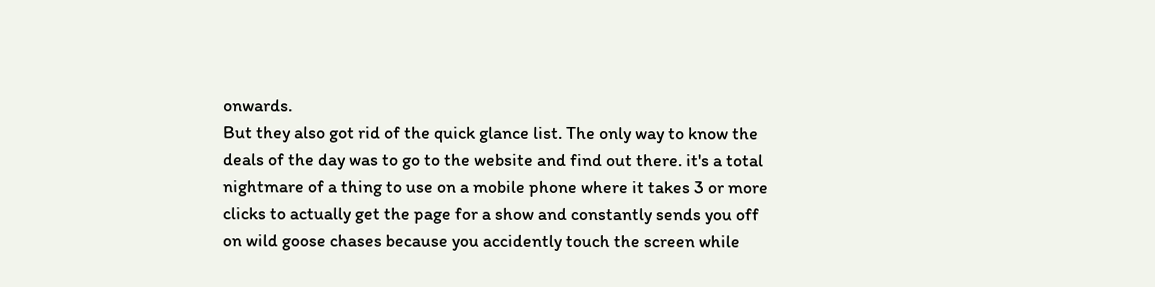onwards.
But they also got rid of the quick glance list. The only way to know the deals of the day was to go to the website and find out there. it's a total nightmare of a thing to use on a mobile phone where it takes 3 or more clicks to actually get the page for a show and constantly sends you off on wild goose chases because you accidently touch the screen while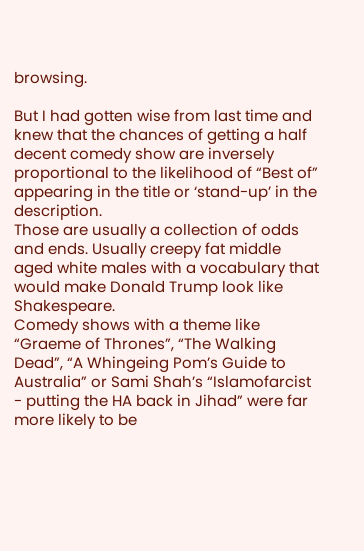browsing.

But I had gotten wise from last time and knew that the chances of getting a half decent comedy show are inversely proportional to the likelihood of “Best of” appearing in the title or ‘stand-up’ in the description.
Those are usually a collection of odds and ends. Usually creepy fat middle aged white males with a vocabulary that would make Donald Trump look like Shakespeare.
Comedy shows with a theme like “Graeme of Thrones”, “The Walking Dead”, “A Whingeing Pom’s Guide to Australia” or Sami Shah’s “Islamofarcist - putting the HA back in Jihad” were far more likely to be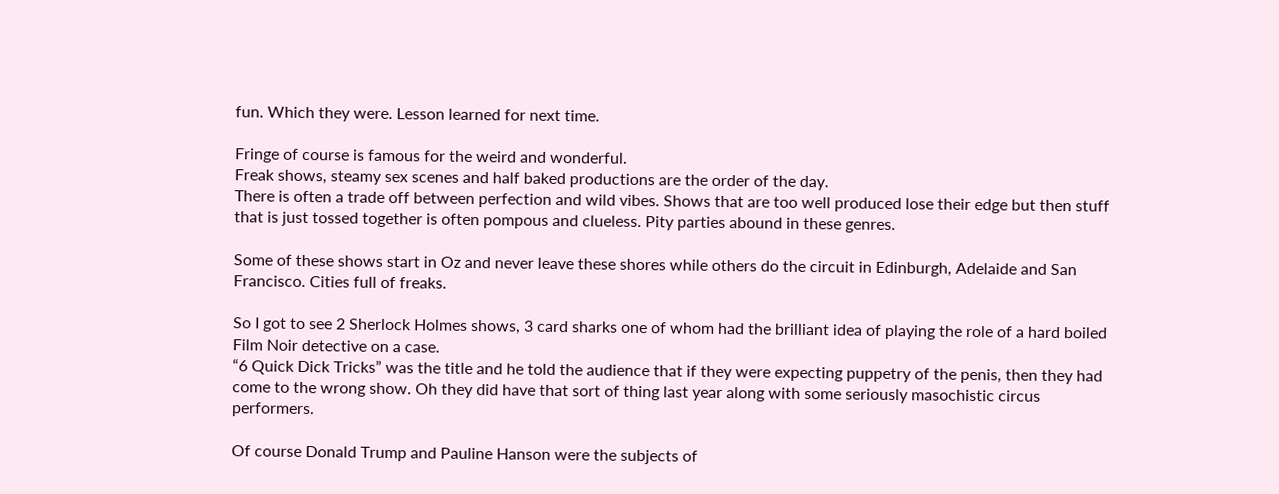fun. Which they were. Lesson learned for next time.

Fringe of course is famous for the weird and wonderful.
Freak shows, steamy sex scenes and half baked productions are the order of the day.
There is often a trade off between perfection and wild vibes. Shows that are too well produced lose their edge but then stuff that is just tossed together is often pompous and clueless. Pity parties abound in these genres.

Some of these shows start in Oz and never leave these shores while others do the circuit in Edinburgh, Adelaide and San Francisco. Cities full of freaks.

So I got to see 2 Sherlock Holmes shows, 3 card sharks one of whom had the brilliant idea of playing the role of a hard boiled Film Noir detective on a case.
“6 Quick Dick Tricks” was the title and he told the audience that if they were expecting puppetry of the penis, then they had come to the wrong show. Oh they did have that sort of thing last year along with some seriously masochistic circus performers.

Of course Donald Trump and Pauline Hanson were the subjects of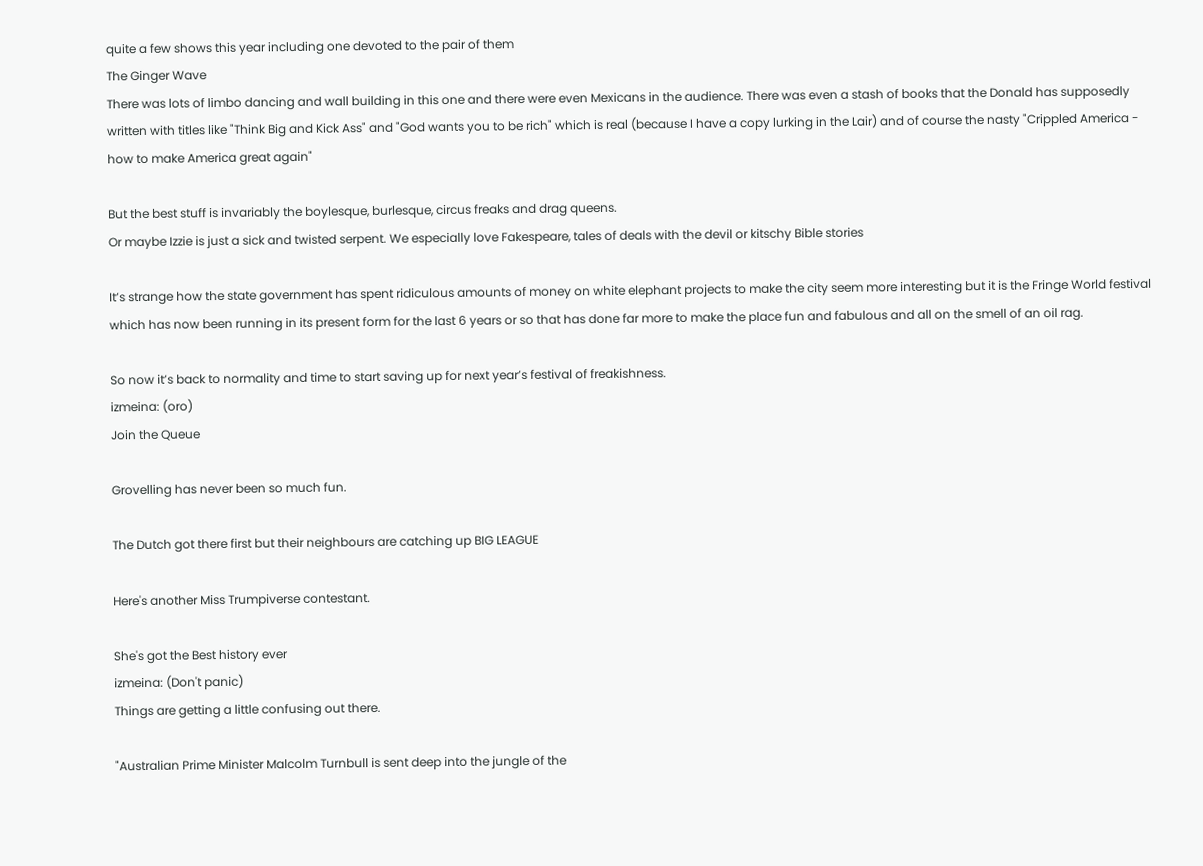quite a few shows this year including one devoted to the pair of them
The Ginger Wave
There was lots of limbo dancing and wall building in this one and there were even Mexicans in the audience. There was even a stash of books that the Donald has supposedly written with titles like "Think Big and Kick Ass" and "God wants you to be rich" which is real (because I have a copy lurking in the Lair) and of course the nasty "Crippled America - how to make America great again"

But the best stuff is invariably the boylesque, burlesque, circus freaks and drag queens.
Or maybe Izzie is just a sick and twisted serpent. We especially love Fakespeare, tales of deals with the devil or kitschy Bible stories

It’s strange how the state government has spent ridiculous amounts of money on white elephant projects to make the city seem more interesting but it is the Fringe World festival which has now been running in its present form for the last 6 years or so that has done far more to make the place fun and fabulous and all on the smell of an oil rag.

So now it’s back to normality and time to start saving up for next year’s festival of freakishness.
izmeina: (oro)
Join the Queue

Grovelling has never been so much fun.

The Dutch got there first but their neighbours are catching up BIG LEAGUE

Here's another Miss Trumpiverse contestant.

She's got the Best history ever
izmeina: (Don't panic)
Things are getting a little confusing out there.

"Australian Prime Minister Malcolm Turnbull is sent deep into the jungle of the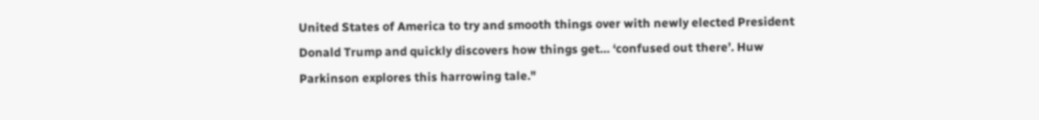United States of America to try and smooth things over with newly elected President Donald Trump and quickly discovers how things get… ‘confused out there’. Huw Parkinson explores this harrowing tale."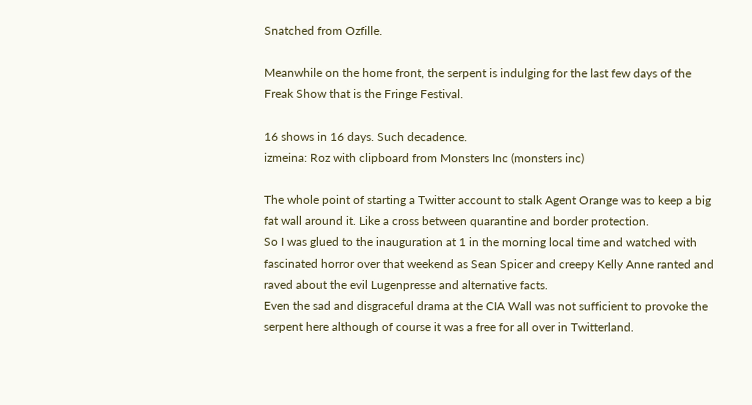Snatched from Ozfille.

Meanwhile on the home front, the serpent is indulging for the last few days of the Freak Show that is the Fringe Festival.

16 shows in 16 days. Such decadence.
izmeina: Roz with clipboard from Monsters Inc (monsters inc)

The whole point of starting a Twitter account to stalk Agent Orange was to keep a big fat wall around it. Like a cross between quarantine and border protection.
So I was glued to the inauguration at 1 in the morning local time and watched with fascinated horror over that weekend as Sean Spicer and creepy Kelly Anne ranted and raved about the evil Lugenpresse and alternative facts.
Even the sad and disgraceful drama at the CIA Wall was not sufficient to provoke the serpent here although of course it was a free for all over in Twitterland.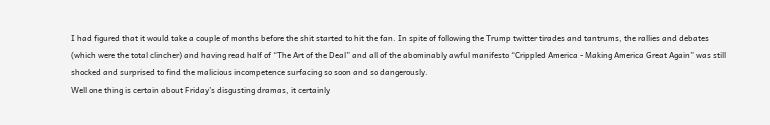I had figured that it would take a couple of months before the shit started to hit the fan. In spite of following the Trump twitter tirades and tantrums, the rallies and debates (which were the total clincher) and having read half of “The Art of the Deal” and all of the abominably awful manifesto “Crippled America - Making America Great Again” was still shocked and surprised to find the malicious incompetence surfacing so soon and so dangerously.
Well one thing is certain about Friday’s disgusting dramas, it certainly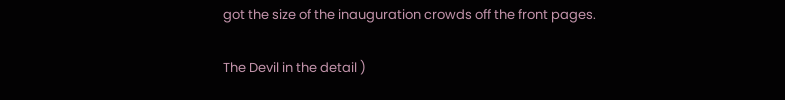got the size of the inauguration crowds off the front pages.

The Devil in the detail )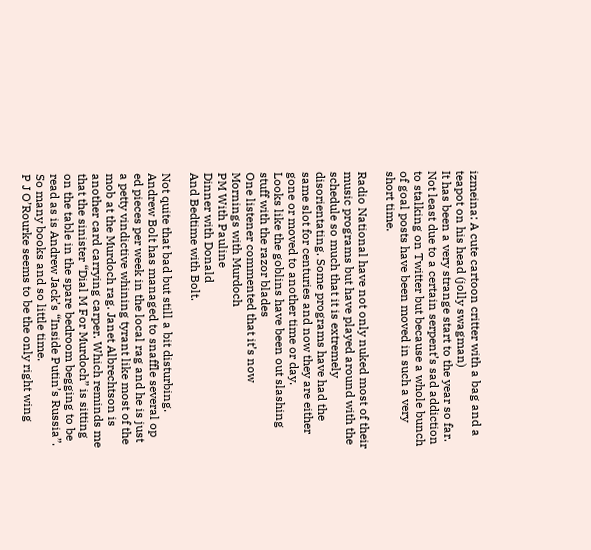izmeina: A cute cartoon critter with a bag and a teapot on his head (jolly swagman)
It has been a very strange start to the year so far. Not least due to a certain serpent’s sad addiction to stalking on Twitter but because a whole bunch of goal posts have been moved in such a very short time.

Radio National have not only nuked most of their music programs but have played around with the schedule so much that it is extremely disorientating. Some programs have had the same slot for centuries and now they are either gone or moved to another time or day.
Looks like the goblins have been out slashing stuff with the razor blades
One listener commented that it’s now
Mornings with Murdoch
PM With Pauline
Dinner with Donald
And Bedtime with Bolt.

Not quite that bad but still a bit disturbing. Andrew Bolt has managed to snaffle several op ed pieces per week in the local rag and he is just a petty vindictive whining tyrant like most of the mob at the Murdoch rag. Janet Albrechtson is another card carrying carper. Which reminds me that the sinister “Dial M For Murdoch” is sitting on the table in the spare bedroom begging to be read as is Andrew Jack’s “Inside Putin’s Russia”. So many books and so little time.
P J O’Rourke seems to be the only right wing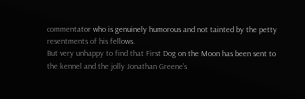commentator who is genuinely humorous and not tainted by the petty resentments of his fellows.
But very unhappy to find that First Dog on the Moon has been sent to the kennel and the jolly Jonathan Greene’s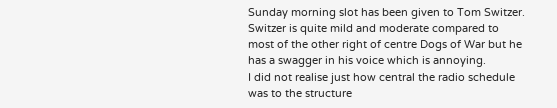Sunday morning slot has been given to Tom Switzer. Switzer is quite mild and moderate compared to most of the other right of centre Dogs of War but he has a swagger in his voice which is annoying.
I did not realise just how central the radio schedule was to the structure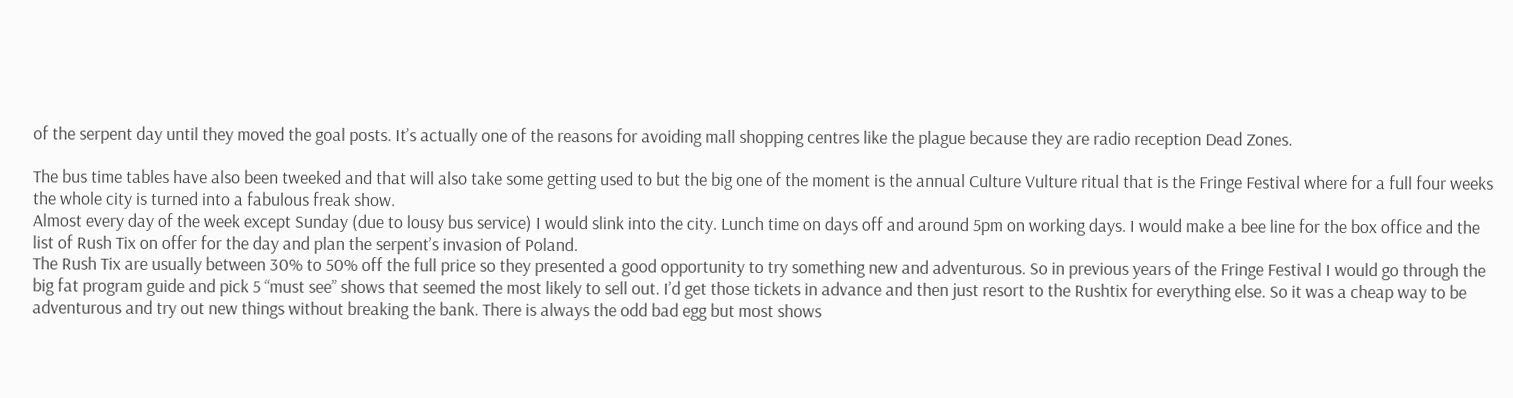of the serpent day until they moved the goal posts. It’s actually one of the reasons for avoiding mall shopping centres like the plague because they are radio reception Dead Zones.

The bus time tables have also been tweeked and that will also take some getting used to but the big one of the moment is the annual Culture Vulture ritual that is the Fringe Festival where for a full four weeks the whole city is turned into a fabulous freak show.
Almost every day of the week except Sunday (due to lousy bus service) I would slink into the city. Lunch time on days off and around 5pm on working days. I would make a bee line for the box office and the list of Rush Tix on offer for the day and plan the serpent’s invasion of Poland.
The Rush Tix are usually between 30% to 50% off the full price so they presented a good opportunity to try something new and adventurous. So in previous years of the Fringe Festival I would go through the big fat program guide and pick 5 “must see” shows that seemed the most likely to sell out. I’d get those tickets in advance and then just resort to the Rushtix for everything else. So it was a cheap way to be adventurous and try out new things without breaking the bank. There is always the odd bad egg but most shows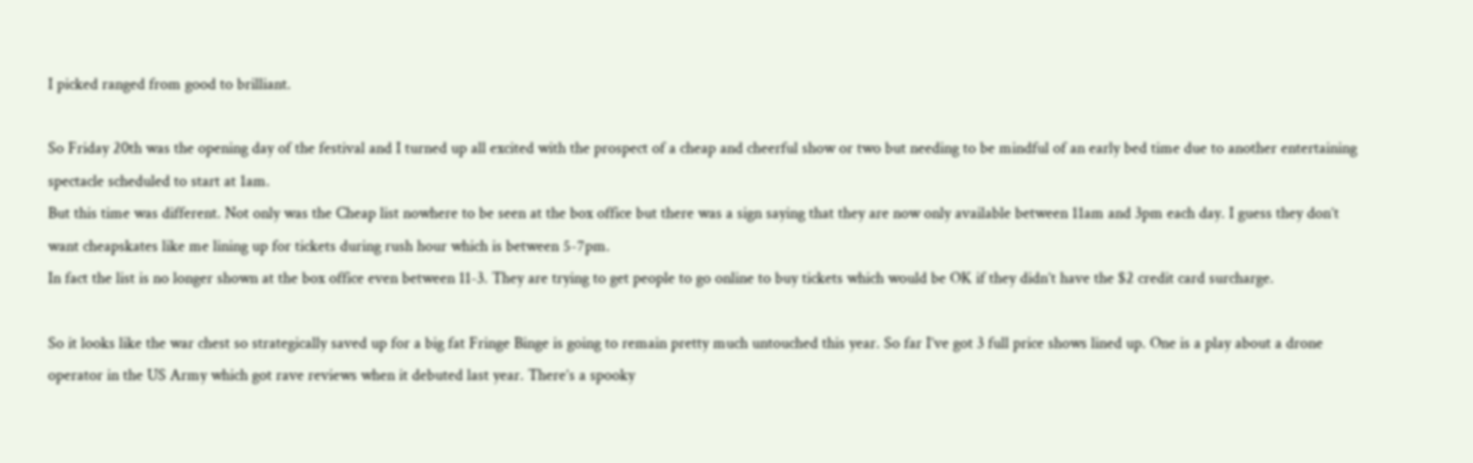I picked ranged from good to brilliant.

So Friday 20th was the opening day of the festival and I turned up all excited with the prospect of a cheap and cheerful show or two but needing to be mindful of an early bed time due to another entertaining spectacle scheduled to start at 1am.
But this time was different. Not only was the Cheap list nowhere to be seen at the box office but there was a sign saying that they are now only available between 11am and 3pm each day. I guess they don’t want cheapskates like me lining up for tickets during rush hour which is between 5-7pm.
In fact the list is no longer shown at the box office even between 11-3. They are trying to get people to go online to buy tickets which would be OK if they didn’t have the $2 credit card surcharge.

So it looks like the war chest so strategically saved up for a big fat Fringe Binge is going to remain pretty much untouched this year. So far I’ve got 3 full price shows lined up. One is a play about a drone operator in the US Army which got rave reviews when it debuted last year. There’s a spooky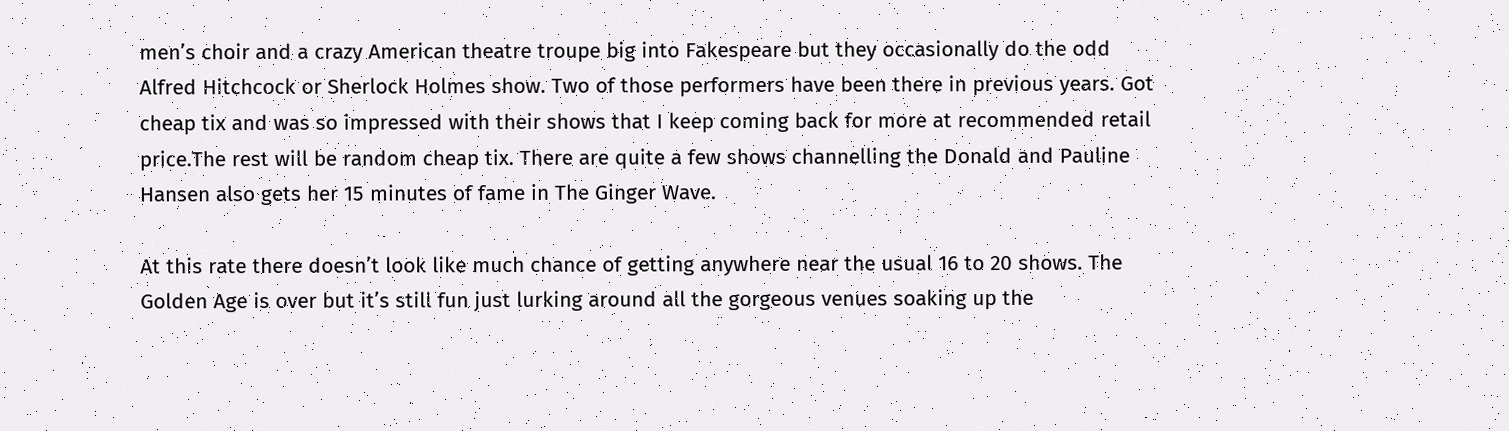men’s choir and a crazy American theatre troupe big into Fakespeare but they occasionally do the odd Alfred Hitchcock or Sherlock Holmes show. Two of those performers have been there in previous years. Got cheap tix and was so impressed with their shows that I keep coming back for more at recommended retail price.The rest will be random cheap tix. There are quite a few shows channelling the Donald and Pauline Hansen also gets her 15 minutes of fame in The Ginger Wave.

At this rate there doesn’t look like much chance of getting anywhere near the usual 16 to 20 shows. The Golden Age is over but it’s still fun just lurking around all the gorgeous venues soaking up the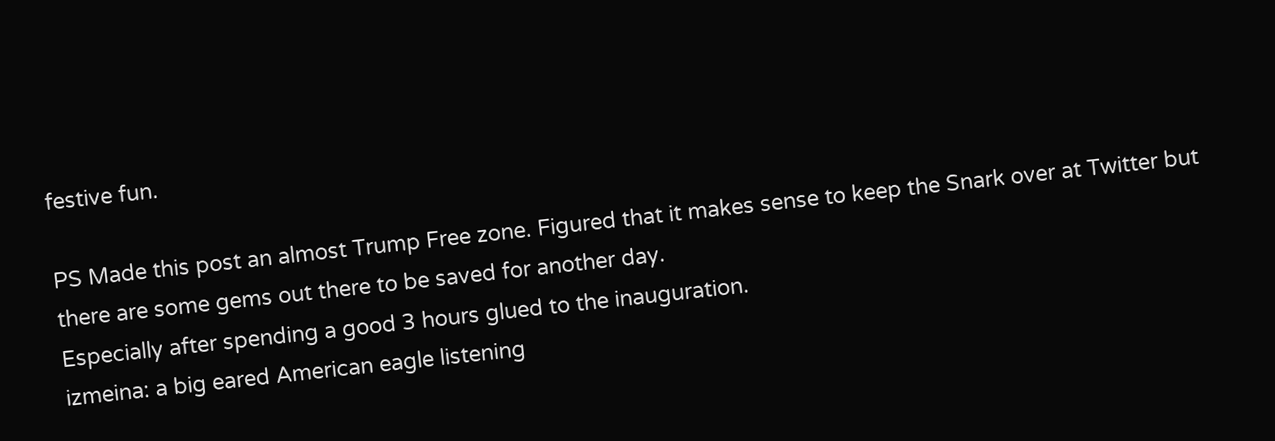festive fun.

PS Made this post an almost Trump Free zone. Figured that it makes sense to keep the Snark over at Twitter but there are some gems out there to be saved for another day.
Especially after spending a good 3 hours glued to the inauguration.
izmeina: a big eared American eagle listening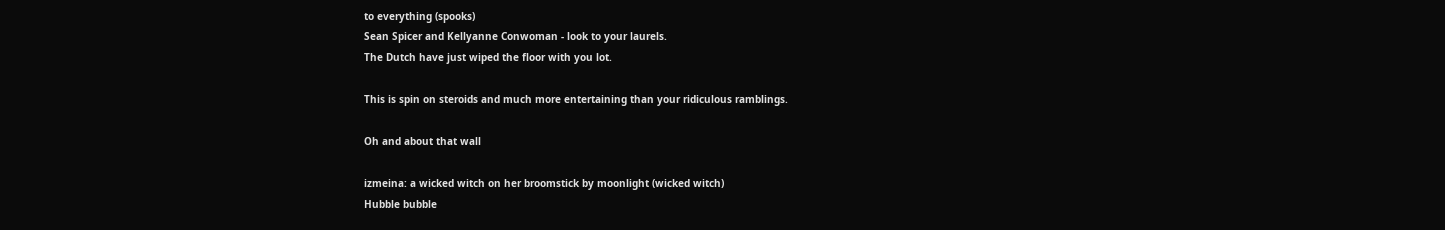to everything (spooks)
Sean Spicer and Kellyanne Conwoman - look to your laurels.
The Dutch have just wiped the floor with you lot.

This is spin on steroids and much more entertaining than your ridiculous ramblings.

Oh and about that wall

izmeina: a wicked witch on her broomstick by moonlight (wicked witch)
Hubble bubble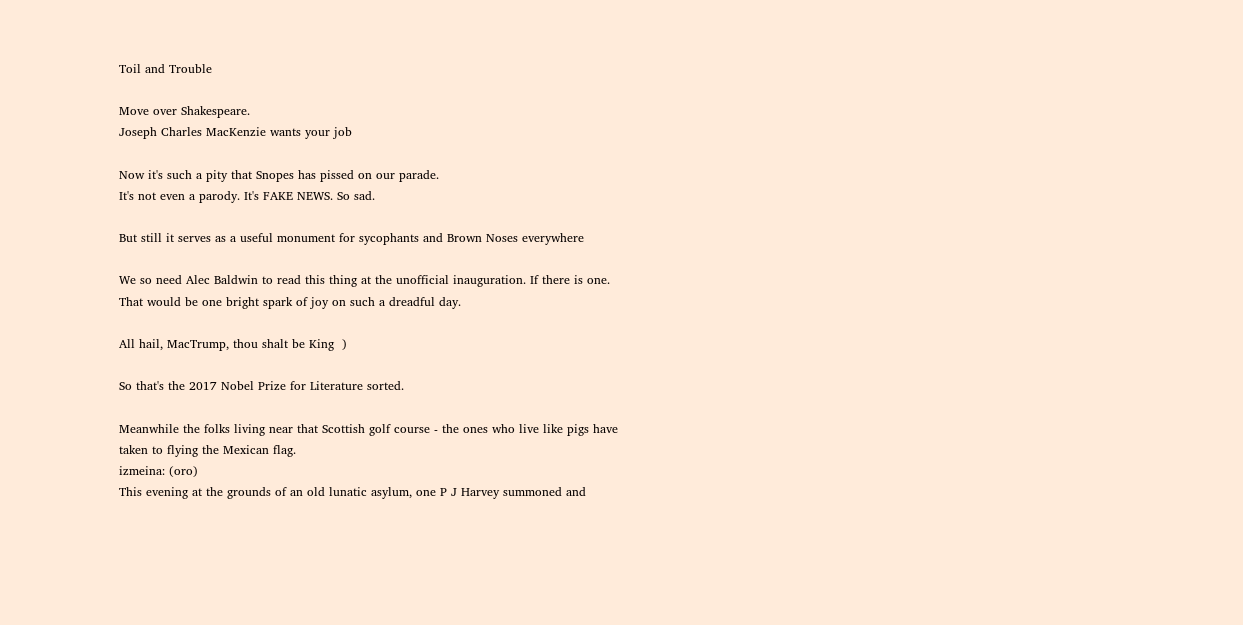Toil and Trouble

Move over Shakespeare.
Joseph Charles MacKenzie wants your job

Now it's such a pity that Snopes has pissed on our parade.
It's not even a parody. It's FAKE NEWS. So sad.

But still it serves as a useful monument for sycophants and Brown Noses everywhere

We so need Alec Baldwin to read this thing at the unofficial inauguration. If there is one. That would be one bright spark of joy on such a dreadful day.

All hail, MacTrump, thou shalt be King  )

So that's the 2017 Nobel Prize for Literature sorted.

Meanwhile the folks living near that Scottish golf course - the ones who live like pigs have taken to flying the Mexican flag.
izmeina: (oro)
This evening at the grounds of an old lunatic asylum, one P J Harvey summoned and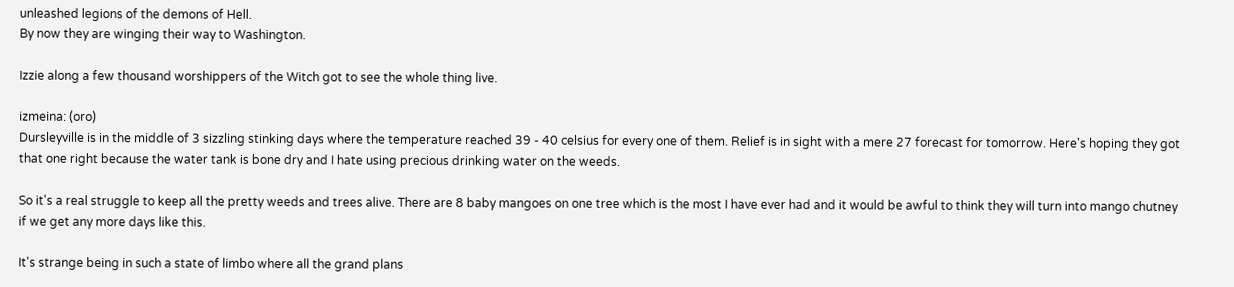unleashed legions of the demons of Hell.
By now they are winging their way to Washington.

Izzie along a few thousand worshippers of the Witch got to see the whole thing live.

izmeina: (oro)
Dursleyville is in the middle of 3 sizzling stinking days where the temperature reached 39 - 40 celsius for every one of them. Relief is in sight with a mere 27 forecast for tomorrow. Here's hoping they got that one right because the water tank is bone dry and I hate using precious drinking water on the weeds.

So it's a real struggle to keep all the pretty weeds and trees alive. There are 8 baby mangoes on one tree which is the most I have ever had and it would be awful to think they will turn into mango chutney if we get any more days like this.

It's strange being in such a state of limbo where all the grand plans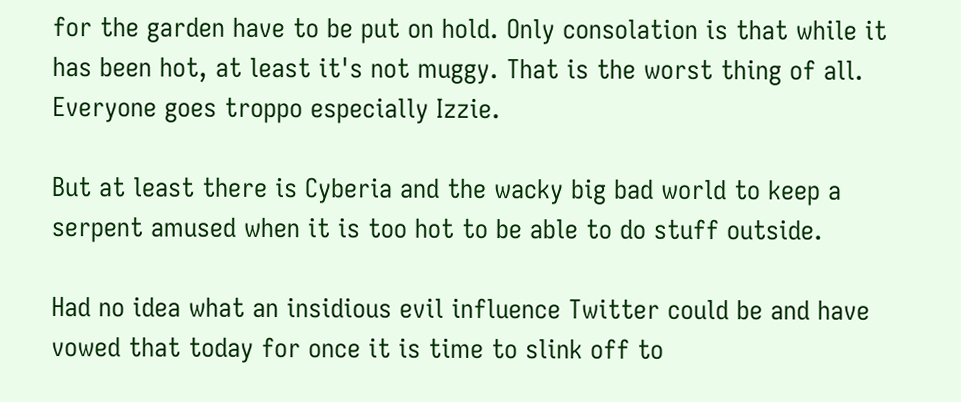for the garden have to be put on hold. Only consolation is that while it has been hot, at least it's not muggy. That is the worst thing of all. Everyone goes troppo especially Izzie.

But at least there is Cyberia and the wacky big bad world to keep a serpent amused when it is too hot to be able to do stuff outside.

Had no idea what an insidious evil influence Twitter could be and have vowed that today for once it is time to slink off to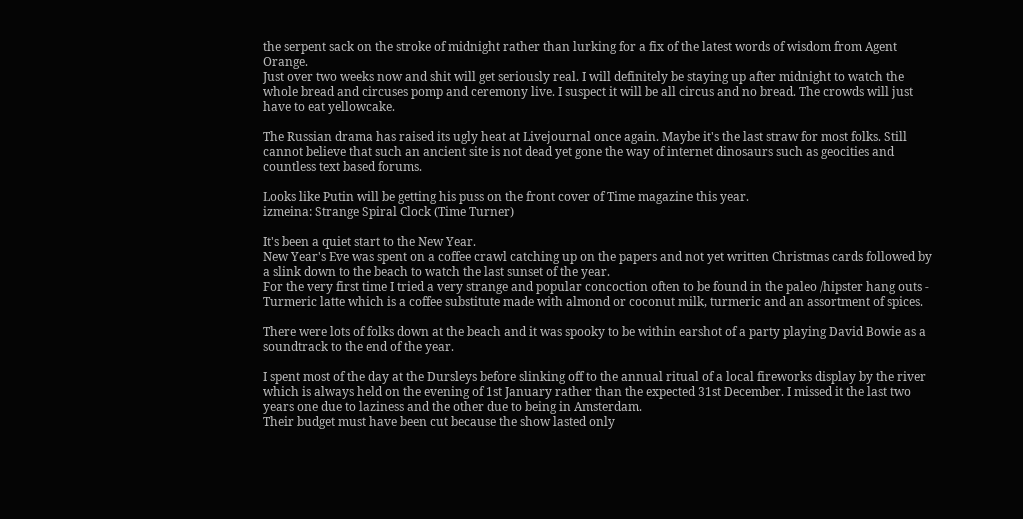the serpent sack on the stroke of midnight rather than lurking for a fix of the latest words of wisdom from Agent Orange.
Just over two weeks now and shit will get seriously real. I will definitely be staying up after midnight to watch the whole bread and circuses pomp and ceremony live. I suspect it will be all circus and no bread. The crowds will just have to eat yellowcake.

The Russian drama has raised its ugly heat at Livejournal once again. Maybe it's the last straw for most folks. Still cannot believe that such an ancient site is not dead yet gone the way of internet dinosaurs such as geocities and countless text based forums.

Looks like Putin will be getting his puss on the front cover of Time magazine this year.
izmeina: Strange Spiral Clock (Time Turner)

It's been a quiet start to the New Year.
New Year's Eve was spent on a coffee crawl catching up on the papers and not yet written Christmas cards followed by a slink down to the beach to watch the last sunset of the year.
For the very first time I tried a very strange and popular concoction often to be found in the paleo /hipster hang outs - Turmeric latte which is a coffee substitute made with almond or coconut milk, turmeric and an assortment of spices.

There were lots of folks down at the beach and it was spooky to be within earshot of a party playing David Bowie as a soundtrack to the end of the year.

I spent most of the day at the Dursleys before slinking off to the annual ritual of a local fireworks display by the river which is always held on the evening of 1st January rather than the expected 31st December. I missed it the last two years one due to laziness and the other due to being in Amsterdam.
Their budget must have been cut because the show lasted only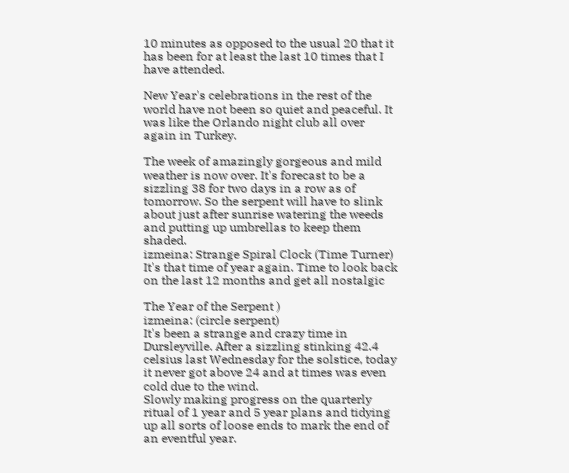10 minutes as opposed to the usual 20 that it has been for at least the last 10 times that I have attended.

New Year's celebrations in the rest of the world have not been so quiet and peaceful. It was like the Orlando night club all over again in Turkey.

The week of amazingly gorgeous and mild weather is now over. It's forecast to be a sizzling 38 for two days in a row as of tomorrow. So the serpent will have to slink about just after sunrise watering the weeds and putting up umbrellas to keep them shaded.
izmeina: Strange Spiral Clock (Time Turner)
It's that time of year again. Time to look back on the last 12 months and get all nostalgic

The Year of the Serpent )
izmeina: (circle serpent)
It's been a strange and crazy time in Dursleyville. After a sizzling stinking 42.4 celsius last Wednesday for the solstice, today it never got above 24 and at times was even cold due to the wind.
Slowly making progress on the quarterly ritual of 1 year and 5 year plans and tidying up all sorts of loose ends to mark the end of an eventful year.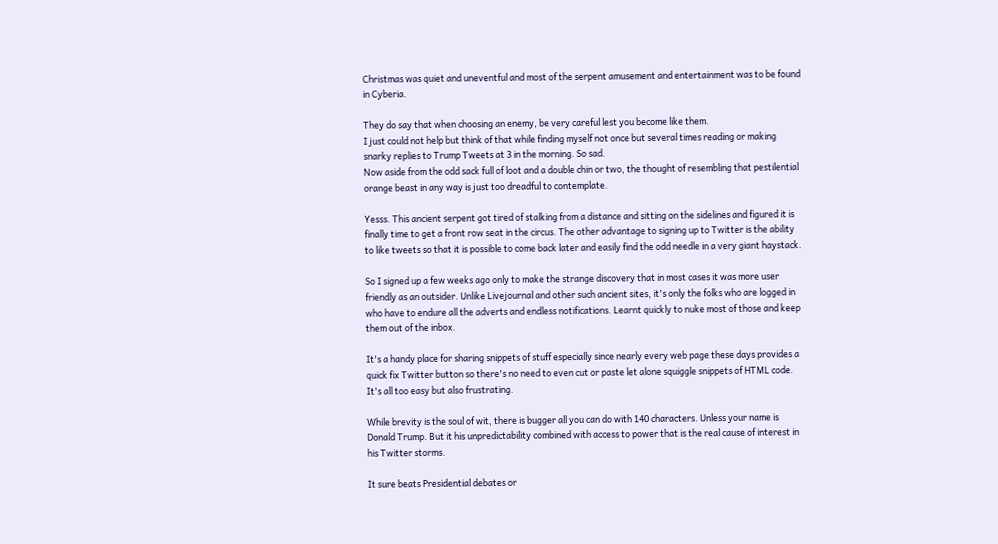Christmas was quiet and uneventful and most of the serpent amusement and entertainment was to be found in Cyberia.

They do say that when choosing an enemy, be very careful lest you become like them.
I just could not help but think of that while finding myself not once but several times reading or making snarky replies to Trump Tweets at 3 in the morning. So sad.
Now aside from the odd sack full of loot and a double chin or two, the thought of resembling that pestilential orange beast in any way is just too dreadful to contemplate.

Yesss. This ancient serpent got tired of stalking from a distance and sitting on the sidelines and figured it is finally time to get a front row seat in the circus. The other advantage to signing up to Twitter is the ability to like tweets so that it is possible to come back later and easily find the odd needle in a very giant haystack.

So I signed up a few weeks ago only to make the strange discovery that in most cases it was more user friendly as an outsider. Unlike Livejournal and other such ancient sites, it's only the folks who are logged in who have to endure all the adverts and endless notifications. Learnt quickly to nuke most of those and keep them out of the inbox.

It's a handy place for sharing snippets of stuff especially since nearly every web page these days provides a quick fix Twitter button so there's no need to even cut or paste let alone squiggle snippets of HTML code. It's all too easy but also frustrating.

While brevity is the soul of wit, there is bugger all you can do with 140 characters. Unless your name is Donald Trump. But it his unpredictability combined with access to power that is the real cause of interest in his Twitter storms.

It sure beats Presidential debates or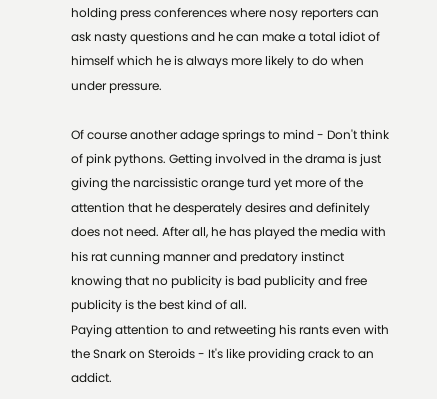holding press conferences where nosy reporters can ask nasty questions and he can make a total idiot of himself which he is always more likely to do when under pressure.

Of course another adage springs to mind - Don't think of pink pythons. Getting involved in the drama is just giving the narcissistic orange turd yet more of the attention that he desperately desires and definitely does not need. After all, he has played the media with his rat cunning manner and predatory instinct knowing that no publicity is bad publicity and free publicity is the best kind of all.
Paying attention to and retweeting his rants even with the Snark on Steroids - It's like providing crack to an addict.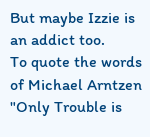But maybe Izzie is an addict too.
To quote the words of Michael Arntzen
"Only Trouble is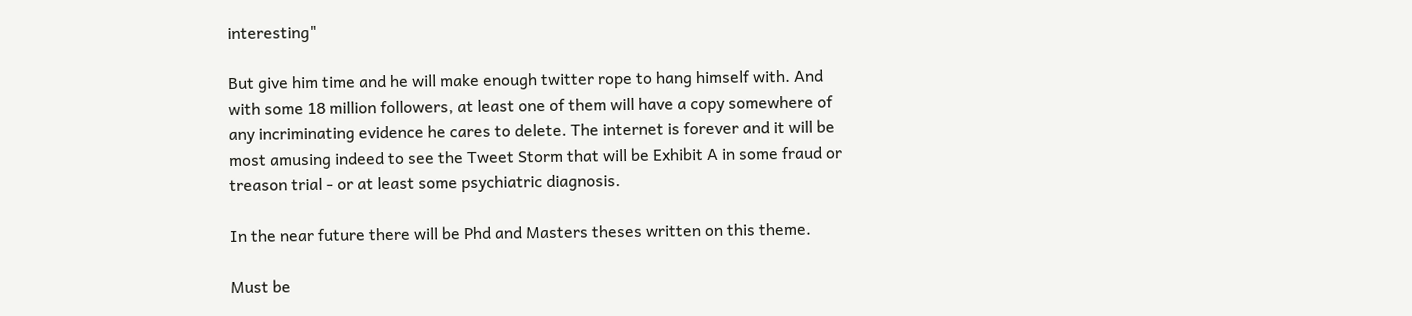interesting"

But give him time and he will make enough twitter rope to hang himself with. And with some 18 million followers, at least one of them will have a copy somewhere of any incriminating evidence he cares to delete. The internet is forever and it will be most amusing indeed to see the Tweet Storm that will be Exhibit A in some fraud or treason trial - or at least some psychiatric diagnosis.

In the near future there will be Phd and Masters theses written on this theme.

Must be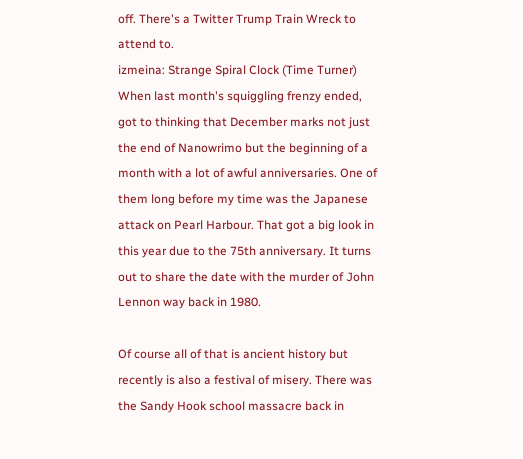off. There's a Twitter Trump Train Wreck to attend to.
izmeina: Strange Spiral Clock (Time Turner)
When last month's squiggling frenzy ended, got to thinking that December marks not just the end of Nanowrimo but the beginning of a month with a lot of awful anniversaries. One of them long before my time was the Japanese attack on Pearl Harbour. That got a big look in this year due to the 75th anniversary. It turns out to share the date with the murder of John Lennon way back in 1980.

Of course all of that is ancient history but recently is also a festival of misery. There was the Sandy Hook school massacre back in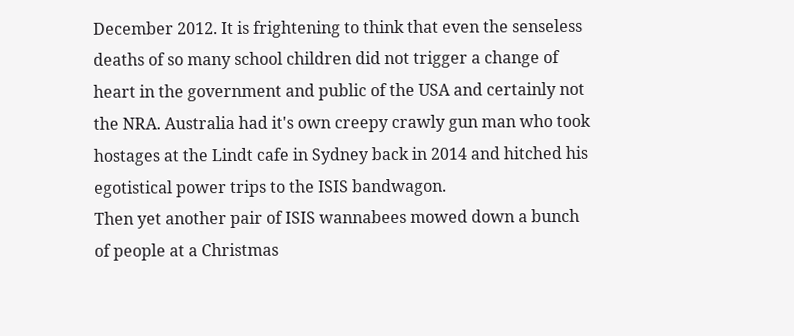December 2012. It is frightening to think that even the senseless deaths of so many school children did not trigger a change of heart in the government and public of the USA and certainly not the NRA. Australia had it's own creepy crawly gun man who took hostages at the Lindt cafe in Sydney back in 2014 and hitched his egotistical power trips to the ISIS bandwagon.
Then yet another pair of ISIS wannabees mowed down a bunch of people at a Christmas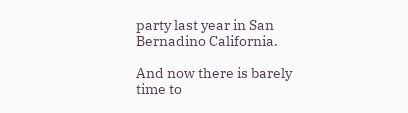party last year in San Bernadino California.

And now there is barely time to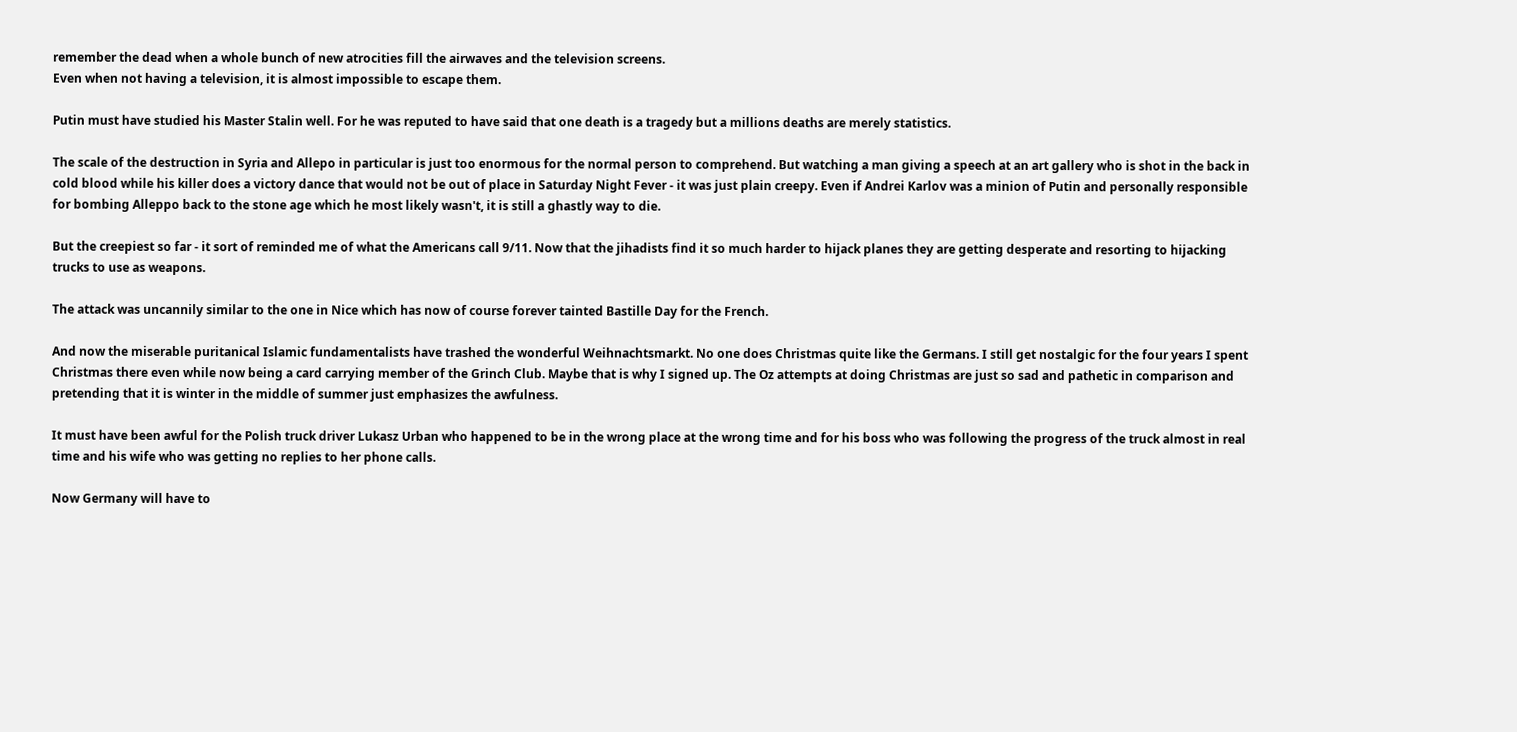remember the dead when a whole bunch of new atrocities fill the airwaves and the television screens.
Even when not having a television, it is almost impossible to escape them.

Putin must have studied his Master Stalin well. For he was reputed to have said that one death is a tragedy but a millions deaths are merely statistics.

The scale of the destruction in Syria and Allepo in particular is just too enormous for the normal person to comprehend. But watching a man giving a speech at an art gallery who is shot in the back in cold blood while his killer does a victory dance that would not be out of place in Saturday Night Fever - it was just plain creepy. Even if Andrei Karlov was a minion of Putin and personally responsible for bombing Alleppo back to the stone age which he most likely wasn't, it is still a ghastly way to die.

But the creepiest so far - it sort of reminded me of what the Americans call 9/11. Now that the jihadists find it so much harder to hijack planes they are getting desperate and resorting to hijacking trucks to use as weapons.

The attack was uncannily similar to the one in Nice which has now of course forever tainted Bastille Day for the French.

And now the miserable puritanical Islamic fundamentalists have trashed the wonderful Weihnachtsmarkt. No one does Christmas quite like the Germans. I still get nostalgic for the four years I spent Christmas there even while now being a card carrying member of the Grinch Club. Maybe that is why I signed up. The Oz attempts at doing Christmas are just so sad and pathetic in comparison and pretending that it is winter in the middle of summer just emphasizes the awfulness.

It must have been awful for the Polish truck driver Lukasz Urban who happened to be in the wrong place at the wrong time and for his boss who was following the progress of the truck almost in real time and his wife who was getting no replies to her phone calls.

Now Germany will have to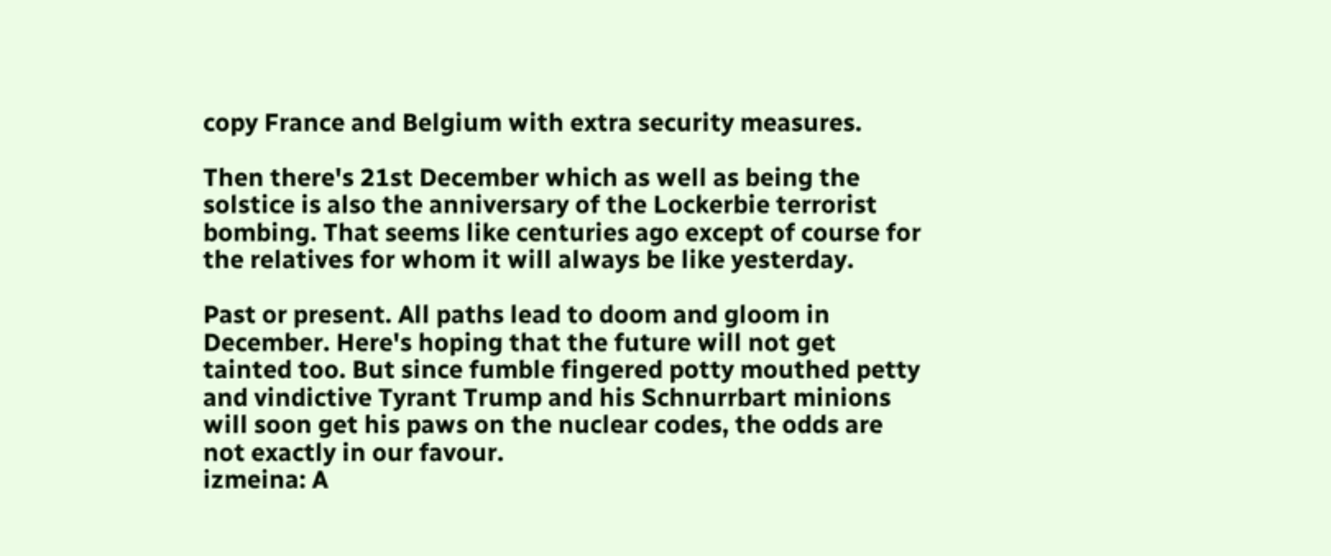copy France and Belgium with extra security measures.

Then there's 21st December which as well as being the solstice is also the anniversary of the Lockerbie terrorist bombing. That seems like centuries ago except of course for the relatives for whom it will always be like yesterday.

Past or present. All paths lead to doom and gloom in December. Here's hoping that the future will not get tainted too. But since fumble fingered potty mouthed petty and vindictive Tyrant Trump and his Schnurrbart minions will soon get his paws on the nuclear codes, the odds are not exactly in our favour.
izmeina: A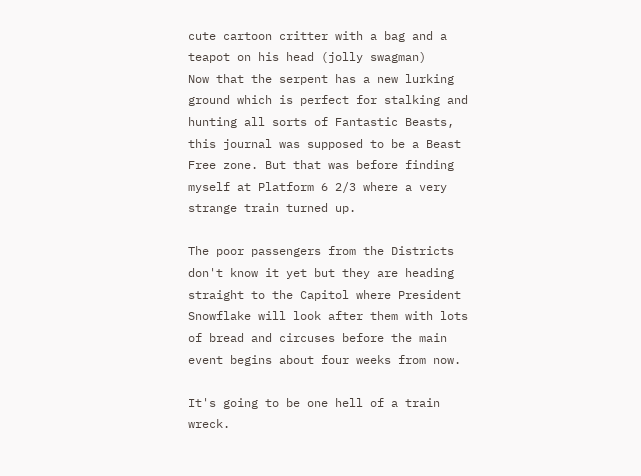cute cartoon critter with a bag and a teapot on his head (jolly swagman)
Now that the serpent has a new lurking ground which is perfect for stalking and hunting all sorts of Fantastic Beasts, this journal was supposed to be a Beast Free zone. But that was before finding myself at Platform 6 2/3 where a very strange train turned up.

The poor passengers from the Districts don't know it yet but they are heading straight to the Capitol where President Snowflake will look after them with lots of bread and circuses before the main event begins about four weeks from now.

It's going to be one hell of a train wreck.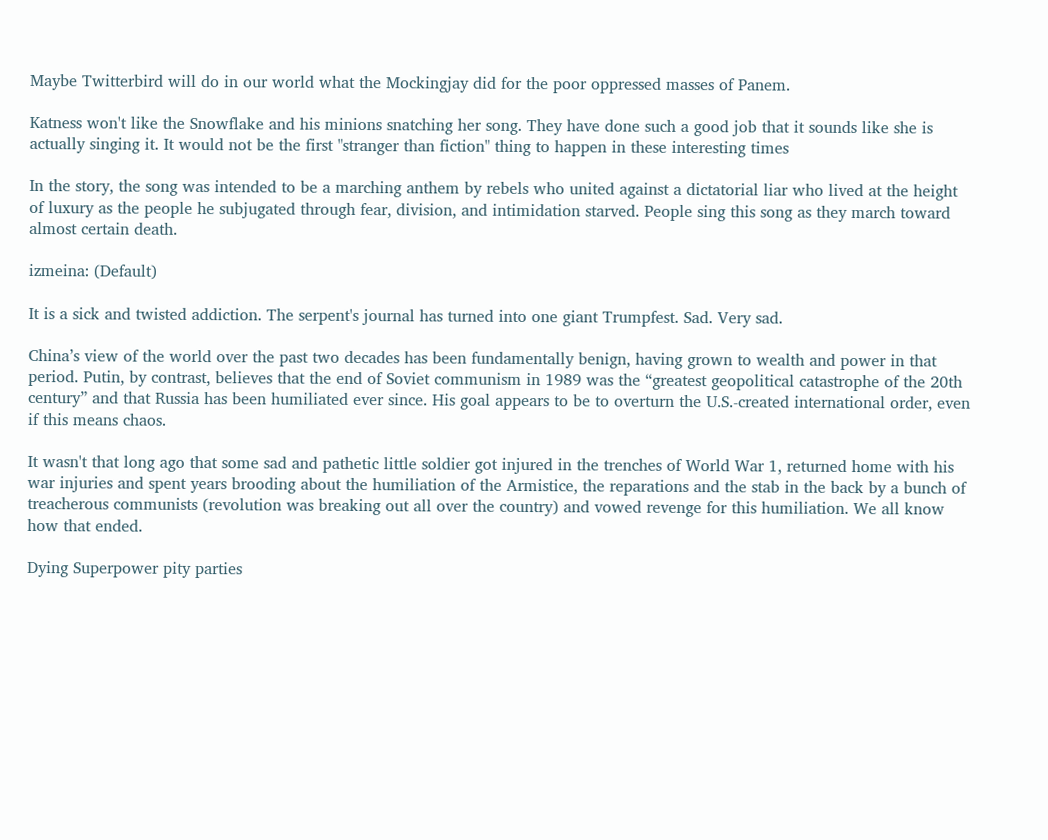Maybe Twitterbird will do in our world what the Mockingjay did for the poor oppressed masses of Panem.

Katness won't like the Snowflake and his minions snatching her song. They have done such a good job that it sounds like she is actually singing it. It would not be the first "stranger than fiction" thing to happen in these interesting times

In the story, the song was intended to be a marching anthem by rebels who united against a dictatorial liar who lived at the height of luxury as the people he subjugated through fear, division, and intimidation starved. People sing this song as they march toward almost certain death.

izmeina: (Default)

It is a sick and twisted addiction. The serpent's journal has turned into one giant Trumpfest. Sad. Very sad.

China’s view of the world over the past two decades has been fundamentally benign, having grown to wealth and power in that period. Putin, by contrast, believes that the end of Soviet communism in 1989 was the “greatest geopolitical catastrophe of the 20th century” and that Russia has been humiliated ever since. His goal appears to be to overturn the U.S.-created international order, even if this means chaos.

It wasn't that long ago that some sad and pathetic little soldier got injured in the trenches of World War 1, returned home with his war injuries and spent years brooding about the humiliation of the Armistice, the reparations and the stab in the back by a bunch of treacherous communists (revolution was breaking out all over the country) and vowed revenge for this humiliation. We all know how that ended.

Dying Superpower pity parties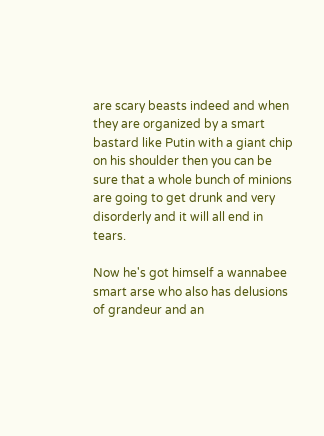are scary beasts indeed and when they are organized by a smart bastard like Putin with a giant chip on his shoulder then you can be sure that a whole bunch of minions are going to get drunk and very disorderly and it will all end in tears.

Now he's got himself a wannabee smart arse who also has delusions of grandeur and an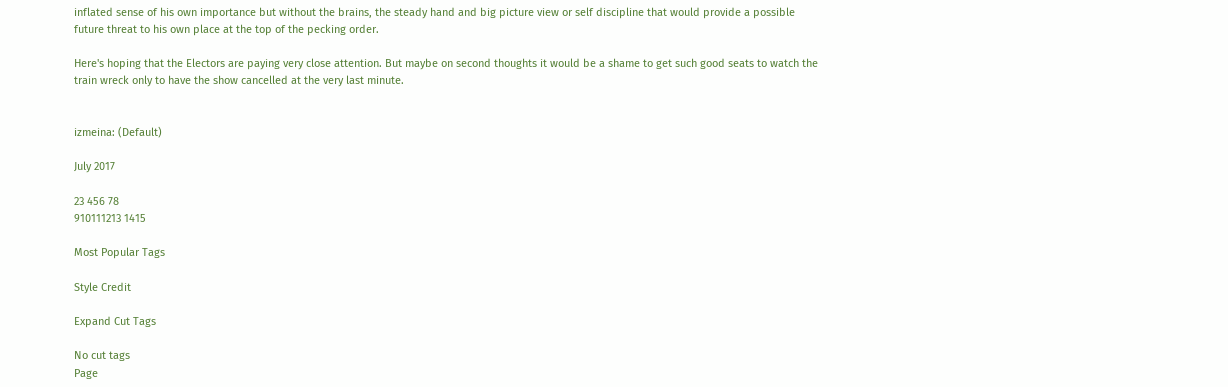inflated sense of his own importance but without the brains, the steady hand and big picture view or self discipline that would provide a possible future threat to his own place at the top of the pecking order.

Here's hoping that the Electors are paying very close attention. But maybe on second thoughts it would be a shame to get such good seats to watch the train wreck only to have the show cancelled at the very last minute.


izmeina: (Default)

July 2017

23 456 78
910111213 1415

Most Popular Tags

Style Credit

Expand Cut Tags

No cut tags
Page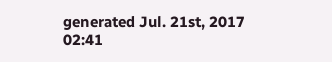generated Jul. 21st, 2017 02:41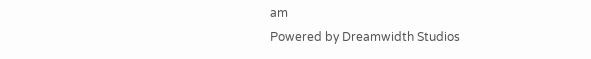am
Powered by Dreamwidth Studios